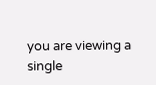you are viewing a single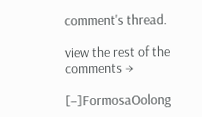comment's thread.

view the rest of the comments →

[–]FormosaOolong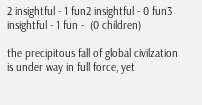2 insightful - 1 fun2 insightful - 0 fun3 insightful - 1 fun -  (0 children)

the precipitous fall of global civilzation is under way in full force, yet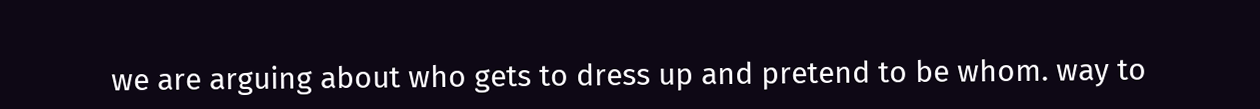we are arguing about who gets to dress up and pretend to be whom. way to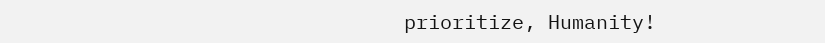prioritize, Humanity!